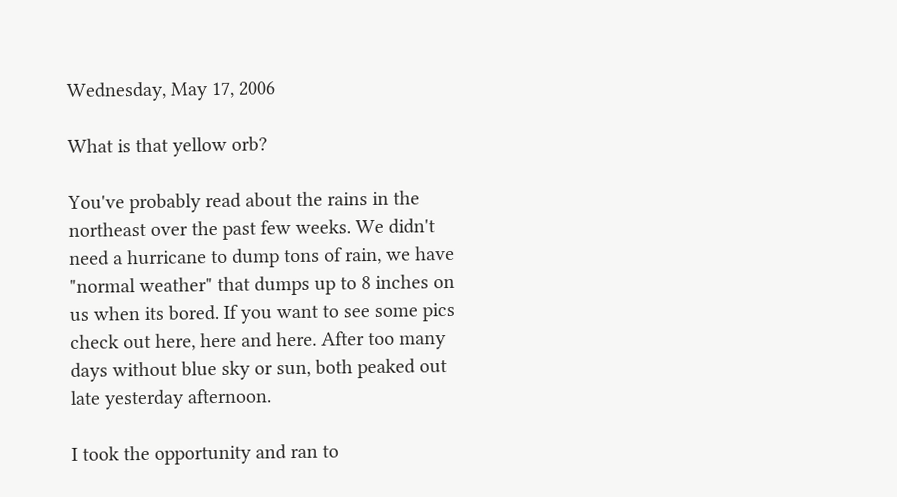Wednesday, May 17, 2006

What is that yellow orb?

You've probably read about the rains in the northeast over the past few weeks. We didn't need a hurricane to dump tons of rain, we have "normal weather" that dumps up to 8 inches on us when its bored. If you want to see some pics check out here, here and here. After too many days without blue sky or sun, both peaked out late yesterday afternoon.

I took the opportunity and ran to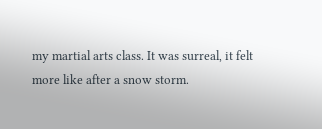my martial arts class. It was surreal, it felt more like after a snow storm.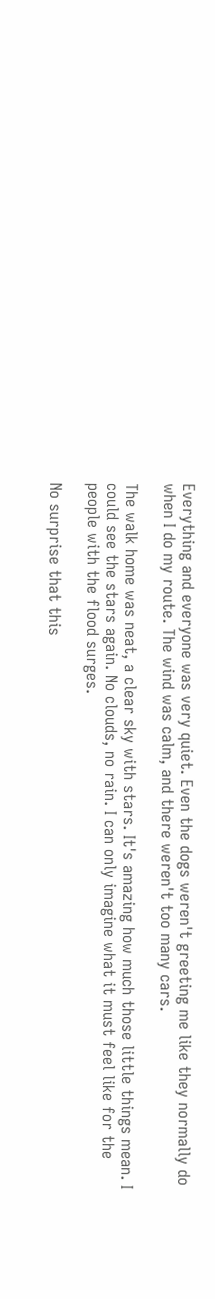Everything and everyone was very quiet. Even the dogs weren't greeting me like they normally do when I do my route. The wind was calm, and there weren't too many cars.

The walk home was neat, a clear sky with stars. It's amazing how much those little things mean. I could see the stars again. No clouds, no rain. I can only imagine what it must feel like for the people with the flood surges.

No surprise that this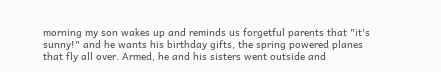morning my son wakes up and reminds us forgetful parents that "it's sunny!" and he wants his birthday gifts, the spring powered planes that fly all over. Armed, he and his sisters went outside and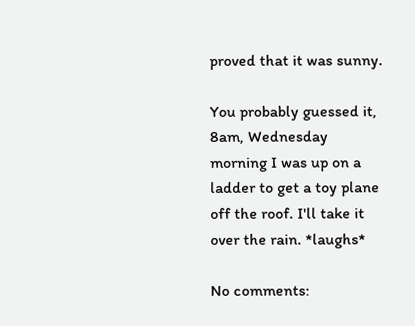proved that it was sunny.

You probably guessed it, 8am, Wednesday morning I was up on a ladder to get a toy plane off the roof. I'll take it over the rain. *laughs*

No comments: